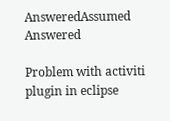AnsweredAssumed Answered

Problem with activiti plugin in eclipse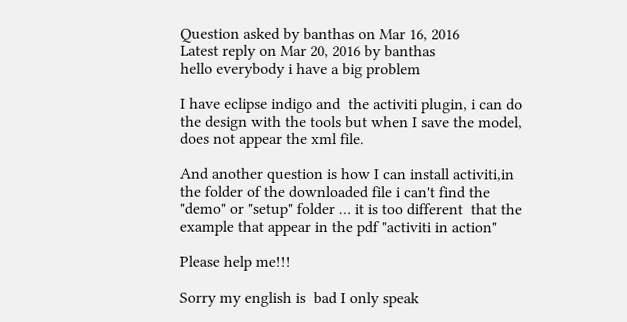Question asked by banthas on Mar 16, 2016
Latest reply on Mar 20, 2016 by banthas
hello everybody i have a big problem

I have eclipse indigo and  the activiti plugin, i can do the design with the tools but when I save the model, does not appear the xml file.

And another question is how I can install activiti,in the folder of the downloaded file i can't find the "demo" or "setup" folder … it is too different  that the example that appear in the pdf "activiti in action"

Please help me!!!

Sorry my english is  bad I only speak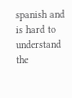spanish and is hard to understand the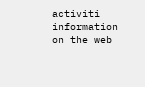activiti information on the web